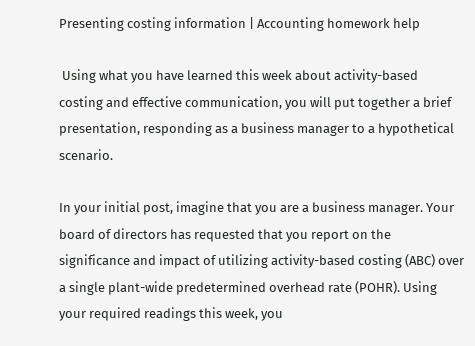Presenting costing information | Accounting homework help

 Using what you have learned this week about activity-based costing and effective communication, you will put together a brief presentation, responding as a business manager to a hypothetical scenario.

In your initial post, imagine that you are a business manager. Your board of directors has requested that you report on the significance and impact of utilizing activity-based costing (ABC) over a single plant-wide predetermined overhead rate (POHR). Using your required readings this week, you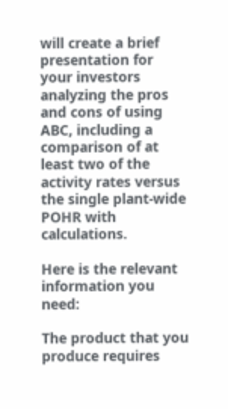will create a brief presentation for your investors analyzing the pros and cons of using ABC, including a comparison of at least two of the activity rates versus the single plant-wide POHR with calculations.

Here is the relevant information you need:

The product that you produce requires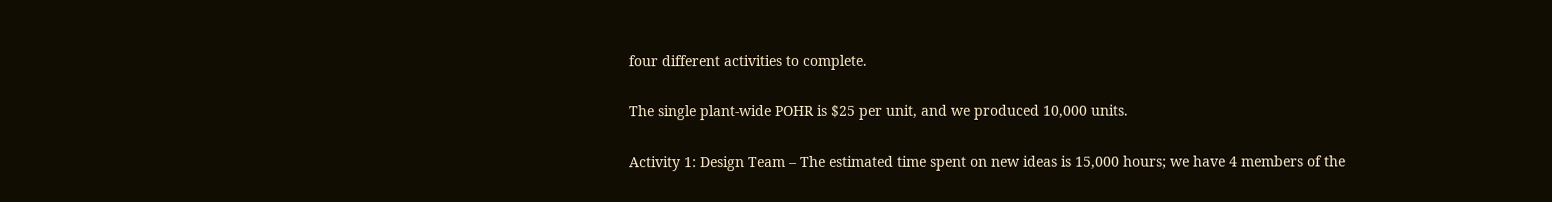four different activities to complete.

The single plant-wide POHR is $25 per unit, and we produced 10,000 units.

Activity 1: Design Team – The estimated time spent on new ideas is 15,000 hours; we have 4 members of the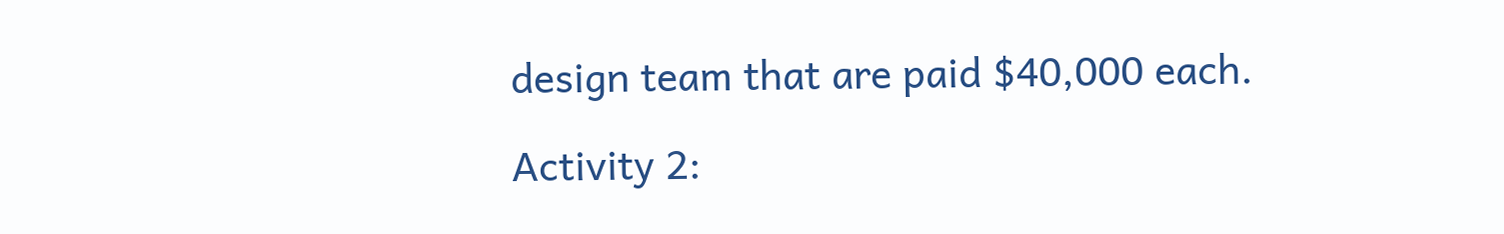design team that are paid $40,000 each.

Activity 2: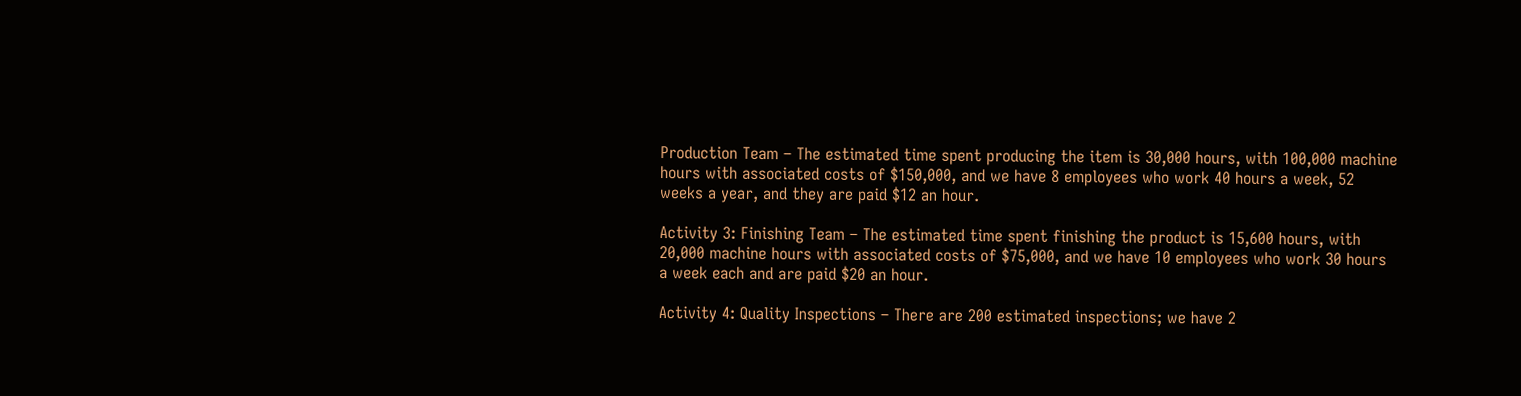Production Team – The estimated time spent producing the item is 30,000 hours, with 100,000 machine hours with associated costs of $150,000, and we have 8 employees who work 40 hours a week, 52 weeks a year, and they are paid $12 an hour.

Activity 3: Finishing Team – The estimated time spent finishing the product is 15,600 hours, with 20,000 machine hours with associated costs of $75,000, and we have 10 employees who work 30 hours a week each and are paid $20 an hour.

Activity 4: Quality Inspections – There are 200 estimated inspections; we have 2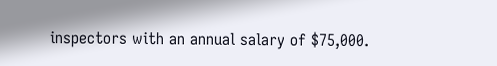inspectors with an annual salary of $75,000.